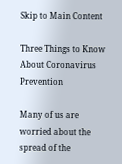Skip to Main Content

Three Things to Know About Coronavirus Prevention

Many of us are worried about the spread of the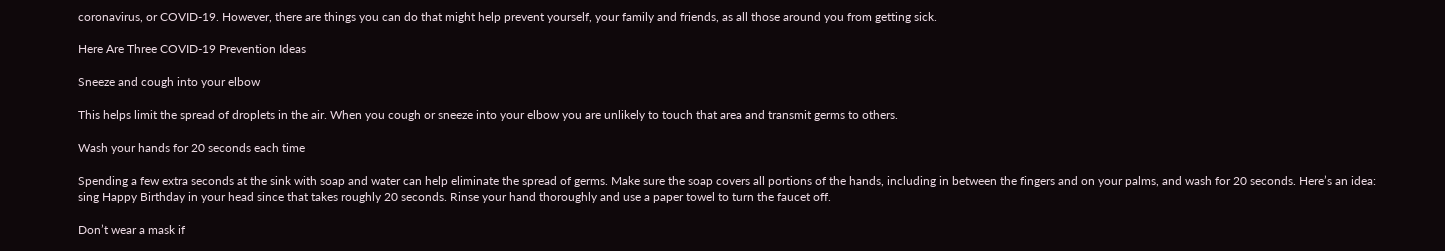coronavirus, or COVID-19. However, there are things you can do that might help prevent yourself, your family and friends, as all those around you from getting sick.

Here Are Three COVID-19 Prevention Ideas

Sneeze and cough into your elbow

This helps limit the spread of droplets in the air. When you cough or sneeze into your elbow you are unlikely to touch that area and transmit germs to others.

Wash your hands for 20 seconds each time

Spending a few extra seconds at the sink with soap and water can help eliminate the spread of germs. Make sure the soap covers all portions of the hands, including in between the fingers and on your palms, and wash for 20 seconds. Here’s an idea: sing Happy Birthday in your head since that takes roughly 20 seconds. Rinse your hand thoroughly and use a paper towel to turn the faucet off.

Don’t wear a mask if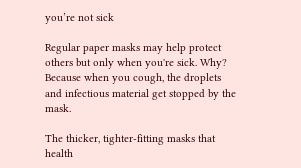you’re not sick

Regular paper masks may help protect others but only when you're sick. Why? Because when you cough, the droplets and infectious material get stopped by the mask.

The thicker, tighter-fitting masks that health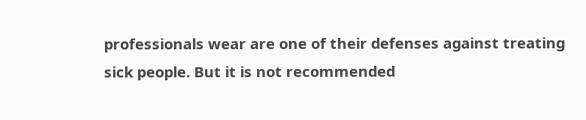professionals wear are one of their defenses against treating sick people. But it is not recommended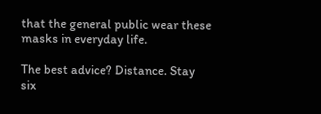that the general public wear these masks in everyday life.

The best advice? Distance. Stay six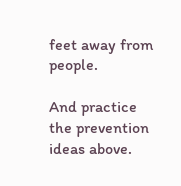feet away from people.

And practice the prevention ideas above.